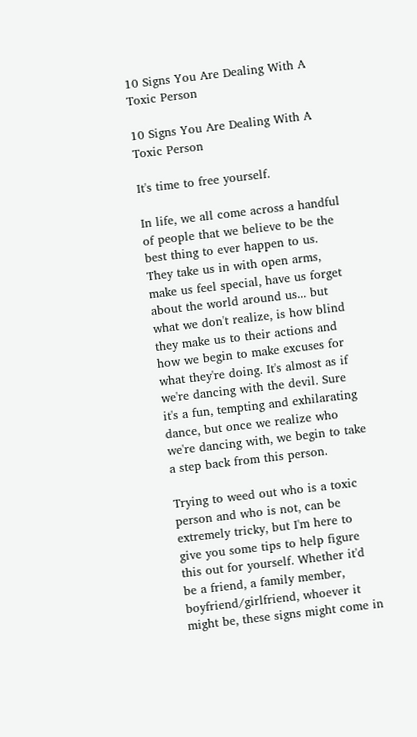10 Signs You Are Dealing With A Toxic Person

10 Signs You Are Dealing With A Toxic Person

It's time to free yourself.

In life, we all come across a handful of people that we believe to be the best thing to ever happen to us. They take us in with open arms, make us feel special, have us forget about the world around us... but what we don't realize, is how blind they make us to their actions and how we begin to make excuses for what they're doing. It's almost as if we're dancing with the devil. Sure it's a fun, tempting and exhilarating dance, but once we realize who we're dancing with, we begin to take a step back from this person.

Trying to weed out who is a toxic person and who is not, can be extremely tricky, but I'm here to give you some tips to help figure this out for yourself. Whether it'd be a friend, a family member, boyfriend/girlfriend, whoever it might be, these signs might come in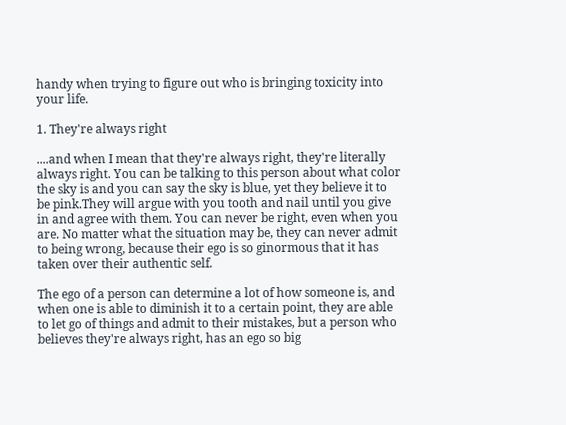handy when trying to figure out who is bringing toxicity into your life.

1. They're always right

....and when I mean that they're always right, they're literally always right. You can be talking to this person about what color the sky is and you can say the sky is blue, yet they believe it to be pink.They will argue with you tooth and nail until you give in and agree with them. You can never be right, even when you are. No matter what the situation may be, they can never admit to being wrong, because their ego is so ginormous that it has taken over their authentic self.

The ego of a person can determine a lot of how someone is, and when one is able to diminish it to a certain point, they are able to let go of things and admit to their mistakes, but a person who believes they're always right, has an ego so big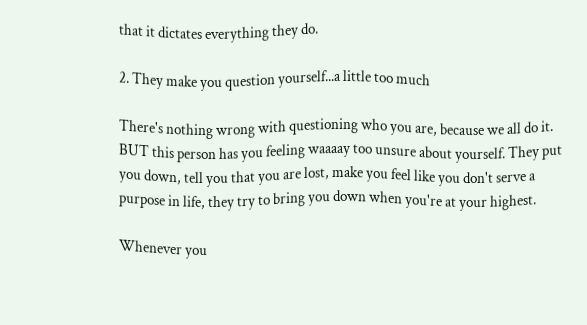that it dictates everything they do.

2. They make you question yourself...a little too much

There's nothing wrong with questioning who you are, because we all do it. BUT this person has you feeling waaaay too unsure about yourself. They put you down, tell you that you are lost, make you feel like you don't serve a purpose in life, they try to bring you down when you're at your highest.

Whenever you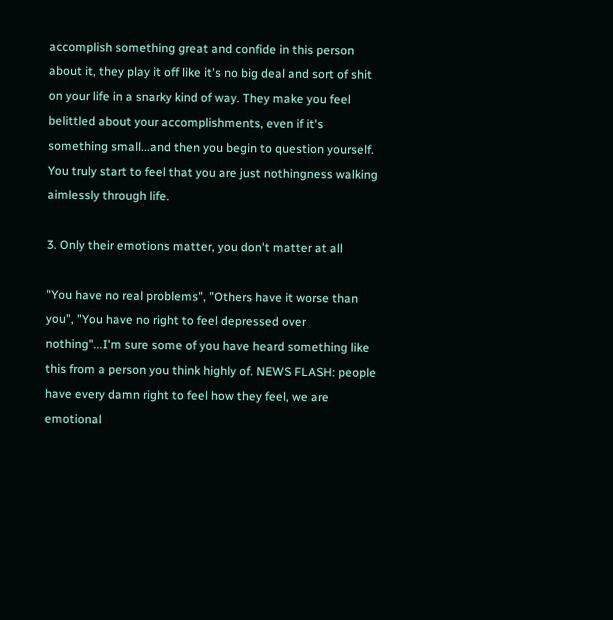accomplish something great and confide in this person about it, they play it off like it's no big deal and sort of shit on your life in a snarky kind of way. They make you feel belittled about your accomplishments, even if it's something small...and then you begin to question yourself. You truly start to feel that you are just nothingness walking aimlessly through life.

3. Only their emotions matter, you don't matter at all

"You have no real problems", "Others have it worse than you", "You have no right to feel depressed over nothing"...I'm sure some of you have heard something like this from a person you think highly of. NEWS FLASH: people have every damn right to feel how they feel, we are emotional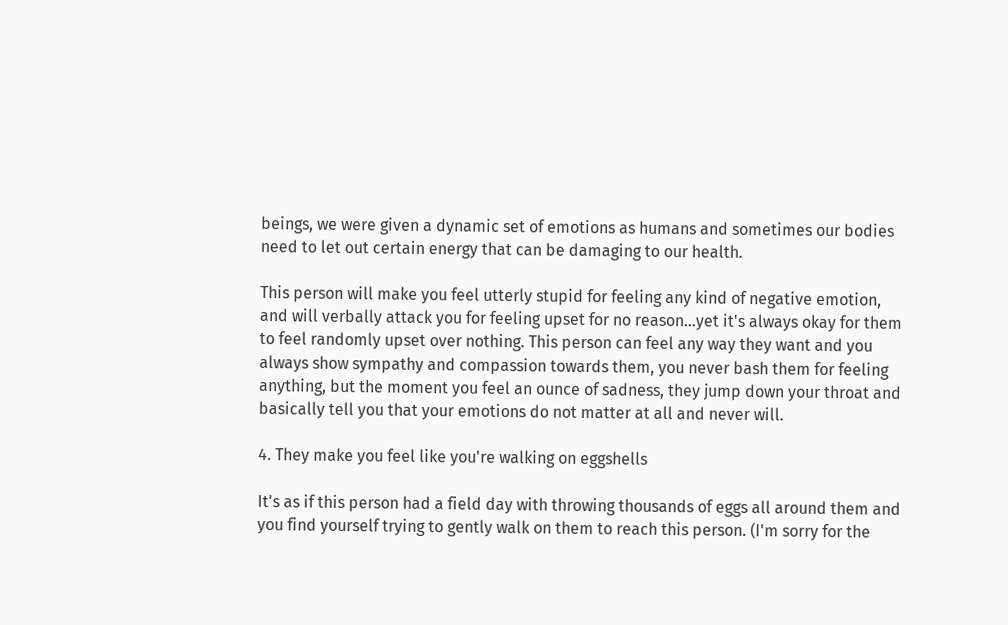beings, we were given a dynamic set of emotions as humans and sometimes our bodies need to let out certain energy that can be damaging to our health.

This person will make you feel utterly stupid for feeling any kind of negative emotion, and will verbally attack you for feeling upset for no reason...yet it's always okay for them to feel randomly upset over nothing. This person can feel any way they want and you always show sympathy and compassion towards them, you never bash them for feeling anything, but the moment you feel an ounce of sadness, they jump down your throat and basically tell you that your emotions do not matter at all and never will.

4. They make you feel like you're walking on eggshells

It's as if this person had a field day with throwing thousands of eggs all around them and you find yourself trying to gently walk on them to reach this person. (I'm sorry for the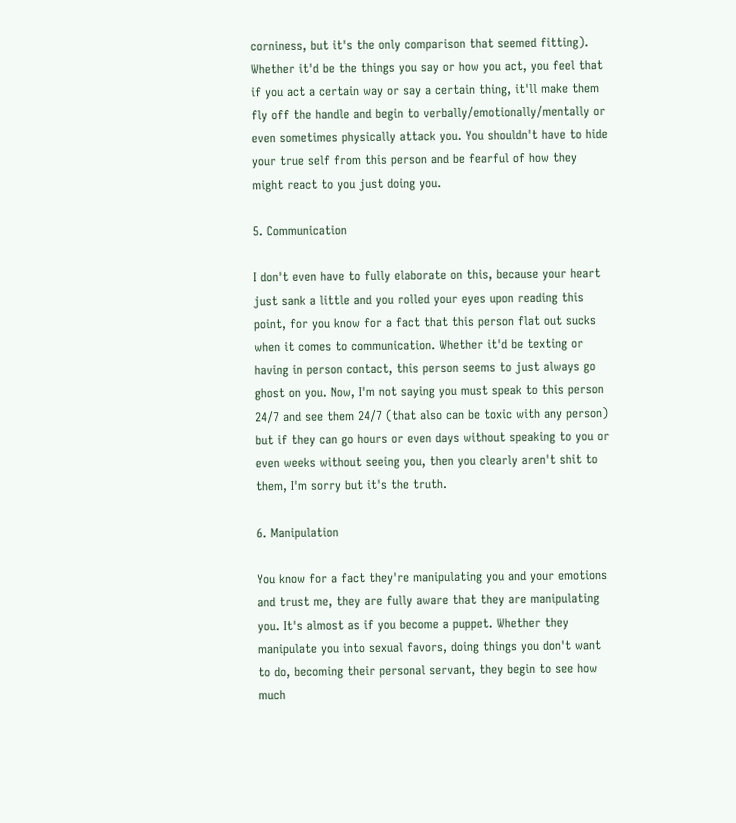corniness, but it's the only comparison that seemed fitting). Whether it'd be the things you say or how you act, you feel that if you act a certain way or say a certain thing, it'll make them fly off the handle and begin to verbally/emotionally/mentally or even sometimes physically attack you. You shouldn't have to hide your true self from this person and be fearful of how they might react to you just doing you.

5. Communication

I don't even have to fully elaborate on this, because your heart just sank a little and you rolled your eyes upon reading this point, for you know for a fact that this person flat out sucks when it comes to communication. Whether it'd be texting or having in person contact, this person seems to just always go ghost on you. Now, I'm not saying you must speak to this person 24/7 and see them 24/7 (that also can be toxic with any person) but if they can go hours or even days without speaking to you or even weeks without seeing you, then you clearly aren't shit to them, I'm sorry but it's the truth.

6. Manipulation

You know for a fact they're manipulating you and your emotions and trust me, they are fully aware that they are manipulating you. It's almost as if you become a puppet. Whether they manipulate you into sexual favors, doing things you don't want to do, becoming their personal servant, they begin to see how much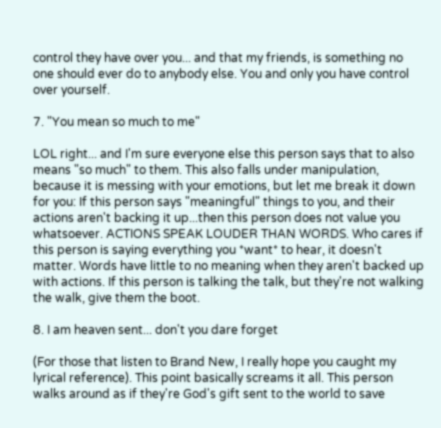control they have over you... and that my friends, is something no one should ever do to anybody else. You and only you have control over yourself.

7. "You mean so much to me"

LOL right... and I'm sure everyone else this person says that to also means "so much" to them. This also falls under manipulation, because it is messing with your emotions, but let me break it down for you: If this person says "meaningful" things to you, and their actions aren't backing it up...then this person does not value you whatsoever. ACTIONS SPEAK LOUDER THAN WORDS. Who cares if this person is saying everything you *want* to hear, it doesn't matter. Words have little to no meaning when they aren't backed up with actions. If this person is talking the talk, but they're not walking the walk, give them the boot.

8. I am heaven sent... don't you dare forget

(For those that listen to Brand New, I really hope you caught my lyrical reference). This point basically screams it all. This person walks around as if they're God's gift sent to the world to save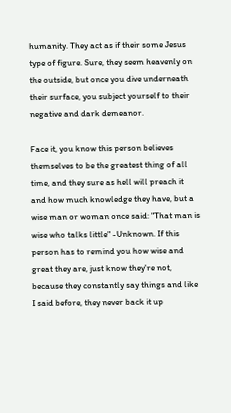humanity. They act as if their some Jesus type of figure. Sure, they seem heavenly on the outside, but once you dive underneath their surface, you subject yourself to their negative and dark demeanor.

Face it, you know this person believes themselves to be the greatest thing of all time, and they sure as hell will preach it and how much knowledge they have, but a wise man or woman once said: "That man is wise who talks little" -Unknown. If this person has to remind you how wise and great they are, just know they're not, because they constantly say things and like I said before, they never back it up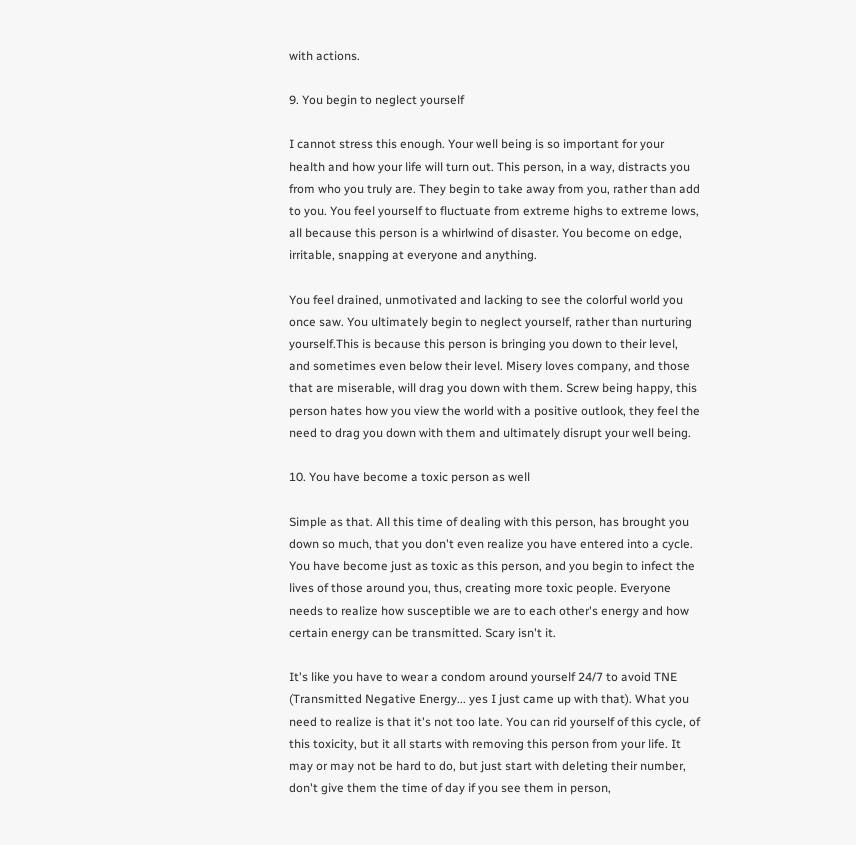with actions.

9. You begin to neglect yourself

I cannot stress this enough. Your well being is so important for your health and how your life will turn out. This person, in a way, distracts you from who you truly are. They begin to take away from you, rather than add to you. You feel yourself to fluctuate from extreme highs to extreme lows, all because this person is a whirlwind of disaster. You become on edge, irritable, snapping at everyone and anything.

You feel drained, unmotivated and lacking to see the colorful world you once saw. You ultimately begin to neglect yourself, rather than nurturing yourself.This is because this person is bringing you down to their level, and sometimes even below their level. Misery loves company, and those that are miserable, will drag you down with them. Screw being happy, this person hates how you view the world with a positive outlook, they feel the need to drag you down with them and ultimately disrupt your well being.

10. You have become a toxic person as well

Simple as that. All this time of dealing with this person, has brought you down so much, that you don't even realize you have entered into a cycle. You have become just as toxic as this person, and you begin to infect the lives of those around you, thus, creating more toxic people. Everyone needs to realize how susceptible we are to each other's energy and how certain energy can be transmitted. Scary isn't it.

It's like you have to wear a condom around yourself 24/7 to avoid TNE (Transmitted Negative Energy... yes I just came up with that). What you need to realize is that it's not too late. You can rid yourself of this cycle, of this toxicity, but it all starts with removing this person from your life. It may or may not be hard to do, but just start with deleting their number, don't give them the time of day if you see them in person,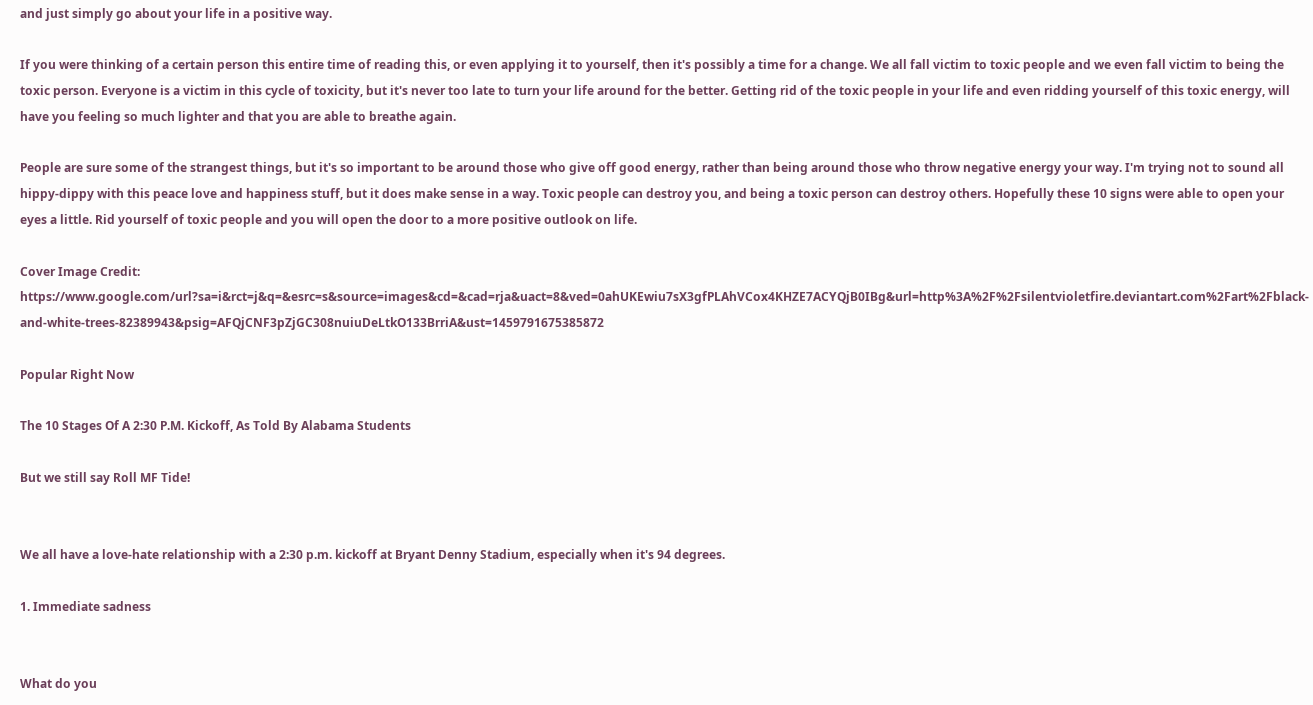and just simply go about your life in a positive way.

If you were thinking of a certain person this entire time of reading this, or even applying it to yourself, then it's possibly a time for a change. We all fall victim to toxic people and we even fall victim to being the toxic person. Everyone is a victim in this cycle of toxicity, but it's never too late to turn your life around for the better. Getting rid of the toxic people in your life and even ridding yourself of this toxic energy, will have you feeling so much lighter and that you are able to breathe again.

People are sure some of the strangest things, but it's so important to be around those who give off good energy, rather than being around those who throw negative energy your way. I'm trying not to sound all hippy-dippy with this peace love and happiness stuff, but it does make sense in a way. Toxic people can destroy you, and being a toxic person can destroy others. Hopefully these 10 signs were able to open your eyes a little. Rid yourself of toxic people and you will open the door to a more positive outlook on life.

Cover Image Credit: https://www.google.com/url?sa=i&rct=j&q=&esrc=s&source=images&cd=&cad=rja&uact=8&ved=0ahUKEwiu7sX3gfPLAhVCox4KHZE7ACYQjB0IBg&url=http%3A%2F%2Fsilentvioletfire.deviantart.com%2Fart%2Fblack-and-white-trees-82389943&psig=AFQjCNF3pZjGC308nuiuDeLtkO133BrriA&ust=1459791675385872

Popular Right Now

The 10 Stages Of A 2:30 P.M. Kickoff, As Told By Alabama Students

But we still say Roll MF Tide!


We all have a love-hate relationship with a 2:30 p.m. kickoff at Bryant Denny Stadium, especially when it's 94 degrees.

1. Immediate sadness


What do you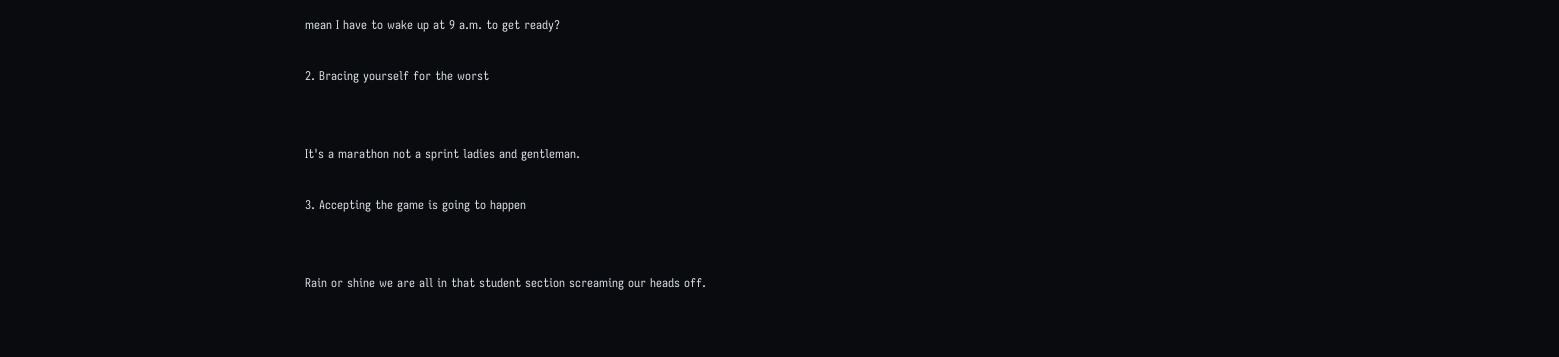mean I have to wake up at 9 a.m. to get ready?

2. Bracing yourself for the worst


It's a marathon not a sprint ladies and gentleman.

3. Accepting the game is going to happen


Rain or shine we are all in that student section screaming our heads off.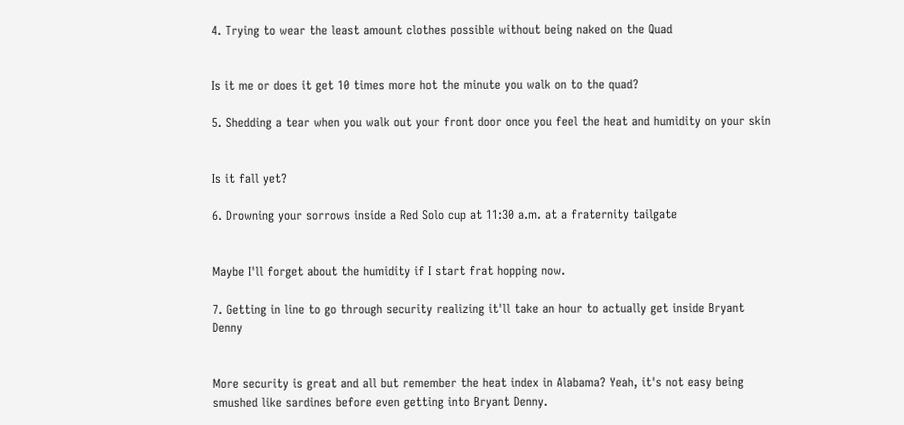4. Trying to wear the least amount clothes possible without being naked on the Quad


Is it me or does it get 10 times more hot the minute you walk on to the quad?

5. Shedding a tear when you walk out your front door once you feel the heat and humidity on your skin


Is it fall yet?

6. Drowning your sorrows inside a Red Solo cup at 11:30 a.m. at a fraternity tailgate


Maybe I'll forget about the humidity if I start frat hopping now.

7. Getting in line to go through security realizing it'll take an hour to actually get inside Bryant Denny


More security is great and all but remember the heat index in Alabama? Yeah, it's not easy being smushed like sardines before even getting into Bryant Denny.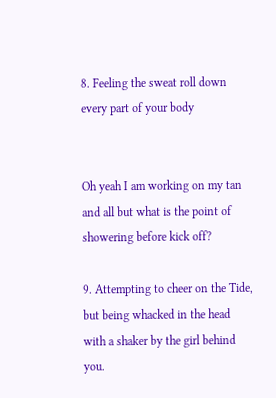8. Feeling the sweat roll down every part of your body


Oh yeah I am working on my tan and all but what is the point of showering before kick off?

9. Attempting to cheer on the Tide, but being whacked in the head with a shaker by the girl behind you.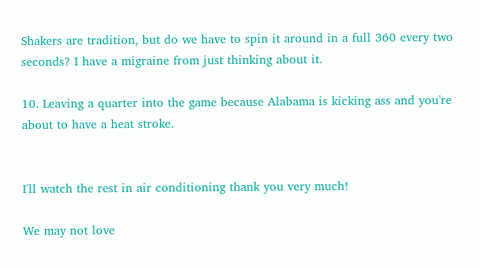Shakers are tradition, but do we have to spin it around in a full 360 every two seconds? I have a migraine from just thinking about it.

10. Leaving a quarter into the game because Alabama is kicking ass and you're about to have a heat stroke.


I'll watch the rest in air conditioning thank you very much!

We may not love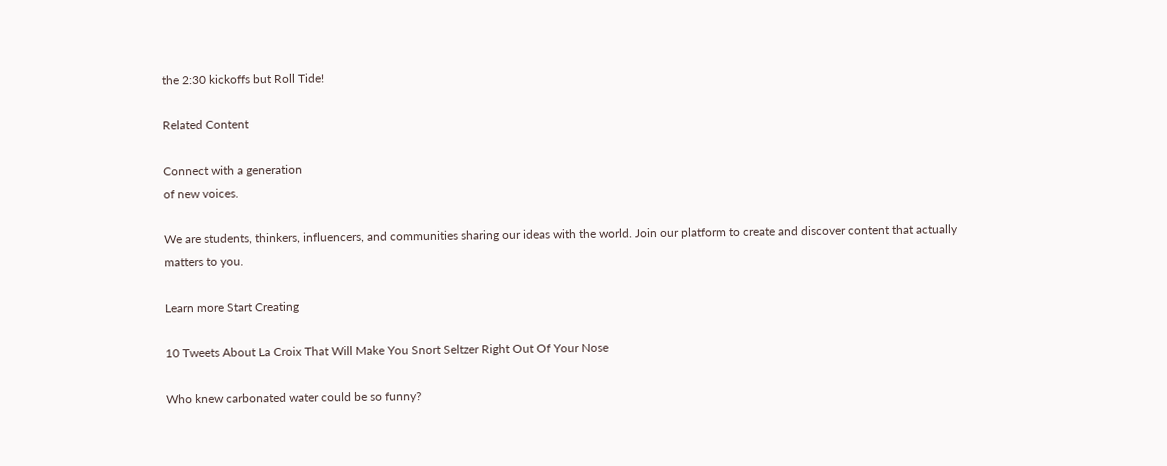the 2:30 kickoffs but Roll Tide!

Related Content

Connect with a generation
of new voices.

We are students, thinkers, influencers, and communities sharing our ideas with the world. Join our platform to create and discover content that actually matters to you.

Learn more Start Creating

10 Tweets About La Croix That Will Make You Snort Seltzer Right Out Of Your Nose

Who knew carbonated water could be so funny?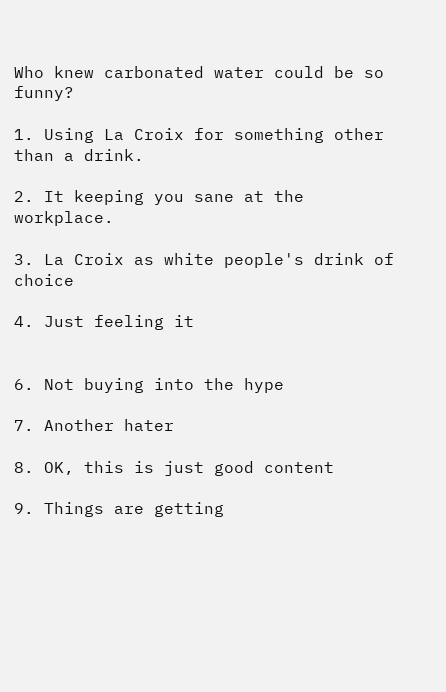Who knew carbonated water could be so funny?

1. Using La Croix for something other than a drink.

2. It keeping you sane at the workplace.

3. La Croix as white people's drink of choice

4. Just feeling it


6. Not buying into the hype

7. Another hater

8. OK, this is just good content

9. Things are getting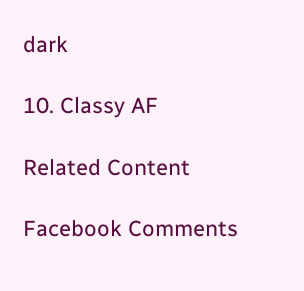dark

10. Classy AF

Related Content

Facebook Comments